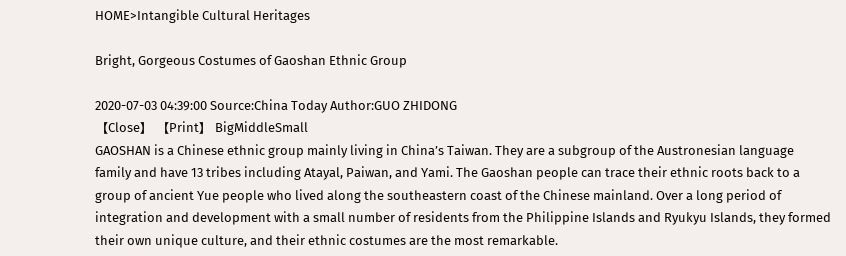HOME>Intangible Cultural Heritages

Bright, Gorgeous Costumes of Gaoshan Ethnic Group

2020-07-03 04:39:00 Source:China Today Author:GUO ZHIDONG
【Close】 【Print】 BigMiddleSmall
GAOSHAN is a Chinese ethnic group mainly living in China’s Taiwan. They are a subgroup of the Austronesian language family and have 13 tribes including Atayal, Paiwan, and Yami. The Gaoshan people can trace their ethnic roots back to a group of ancient Yue people who lived along the southeastern coast of the Chinese mainland. Over a long period of integration and development with a small number of residents from the Philippine Islands and Ryukyu Islands, they formed their own unique culture, and their ethnic costumes are the most remarkable.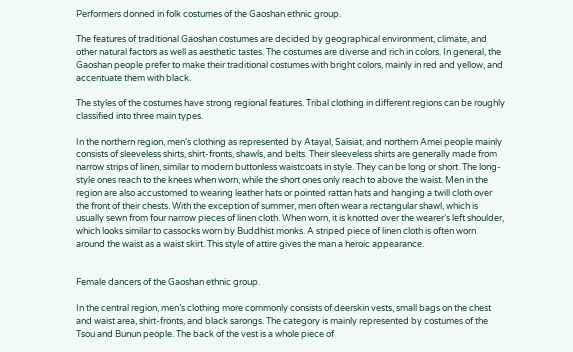Performers donned in folk costumes of the Gaoshan ethnic group.

The features of traditional Gaoshan costumes are decided by geographical environment, climate, and other natural factors as well as aesthetic tastes. The costumes are diverse and rich in colors. In general, the Gaoshan people prefer to make their traditional costumes with bright colors, mainly in red and yellow, and accentuate them with black.

The styles of the costumes have strong regional features. Tribal clothing in different regions can be roughly classified into three main types.

In the northern region, men’s clothing as represented by Atayal, Saisiat, and northern Amei people mainly consists of sleeveless shirts, shirt-fronts, shawls, and belts. Their sleeveless shirts are generally made from narrow strips of linen, similar to modern buttonless waistcoats in style. They can be long or short. The long-style ones reach to the knees when worn, while the short ones only reach to above the waist. Men in the region are also accustomed to wearing leather hats or pointed rattan hats and hanging a twill cloth over the front of their chests. With the exception of summer, men often wear a rectangular shawl, which is usually sewn from four narrow pieces of linen cloth. When worn, it is knotted over the wearer’s left shoulder, which looks similar to cassocks worn by Buddhist monks. A striped piece of linen cloth is often worn around the waist as a waist skirt. This style of attire gives the man a heroic appearance.


Female dancers of the Gaoshan ethnic group.

In the central region, men’s clothing more commonly consists of deerskin vests, small bags on the chest and waist area, shirt-fronts, and black sarongs. The category is mainly represented by costumes of the Tsou and Bunun people. The back of the vest is a whole piece of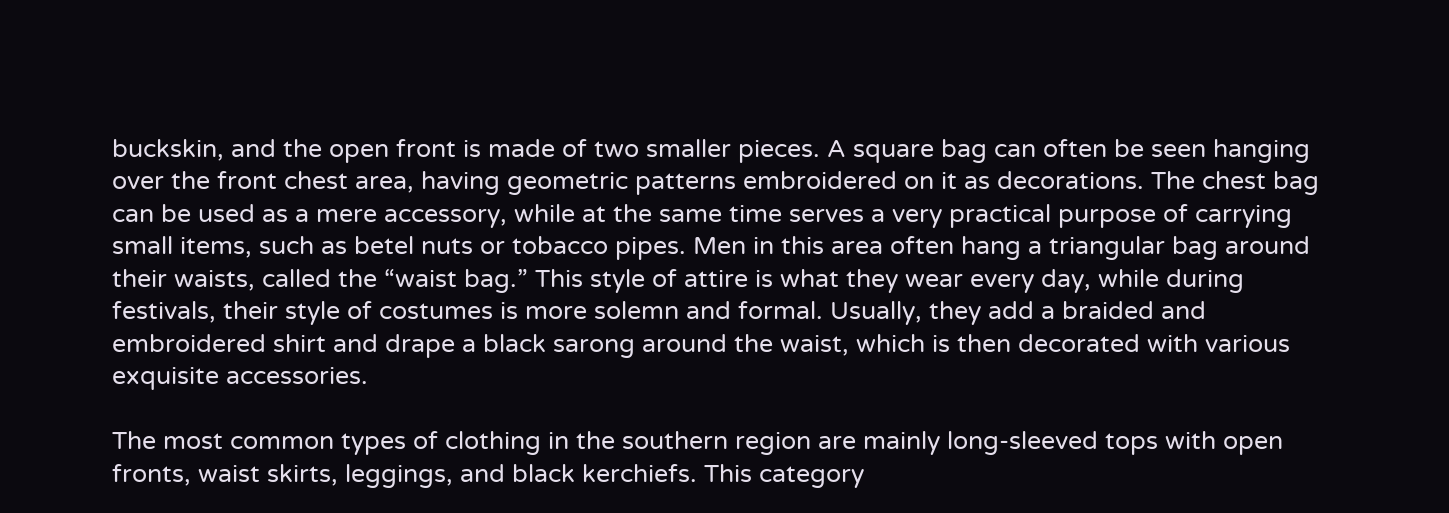buckskin, and the open front is made of two smaller pieces. A square bag can often be seen hanging over the front chest area, having geometric patterns embroidered on it as decorations. The chest bag can be used as a mere accessory, while at the same time serves a very practical purpose of carrying small items, such as betel nuts or tobacco pipes. Men in this area often hang a triangular bag around their waists, called the “waist bag.” This style of attire is what they wear every day, while during festivals, their style of costumes is more solemn and formal. Usually, they add a braided and embroidered shirt and drape a black sarong around the waist, which is then decorated with various exquisite accessories.

The most common types of clothing in the southern region are mainly long-sleeved tops with open fronts, waist skirts, leggings, and black kerchiefs. This category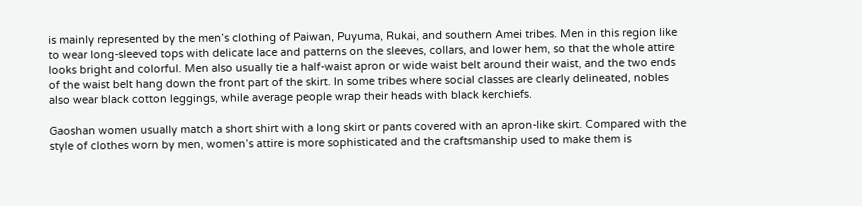is mainly represented by the men’s clothing of Paiwan, Puyuma, Rukai, and southern Amei tribes. Men in this region like to wear long-sleeved tops with delicate lace and patterns on the sleeves, collars, and lower hem, so that the whole attire looks bright and colorful. Men also usually tie a half-waist apron or wide waist belt around their waist, and the two ends of the waist belt hang down the front part of the skirt. In some tribes where social classes are clearly delineated, nobles also wear black cotton leggings, while average people wrap their heads with black kerchiefs.

Gaoshan women usually match a short shirt with a long skirt or pants covered with an apron-like skirt. Compared with the style of clothes worn by men, women’s attire is more sophisticated and the craftsmanship used to make them is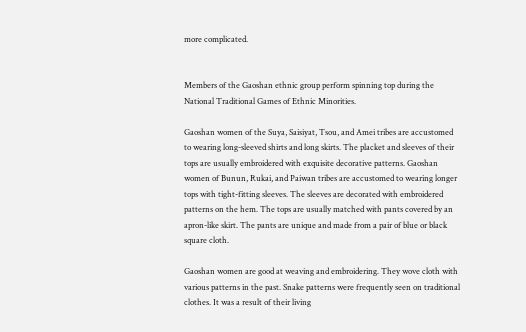more complicated.


Members of the Gaoshan ethnic group perform spinning top during the National Traditional Games of Ethnic Minorities.

Gaoshan women of the Suya, Saisiyat, Tsou, and Amei tribes are accustomed to wearing long-sleeved shirts and long skirts. The placket and sleeves of their tops are usually embroidered with exquisite decorative patterns. Gaoshan women of Bunun, Rukai, and Paiwan tribes are accustomed to wearing longer tops with tight-fitting sleeves. The sleeves are decorated with embroidered patterns on the hem. The tops are usually matched with pants covered by an apron-like skirt. The pants are unique and made from a pair of blue or black square cloth.

Gaoshan women are good at weaving and embroidering. They wove cloth with various patterns in the past. Snake patterns were frequently seen on traditional clothes. It was a result of their living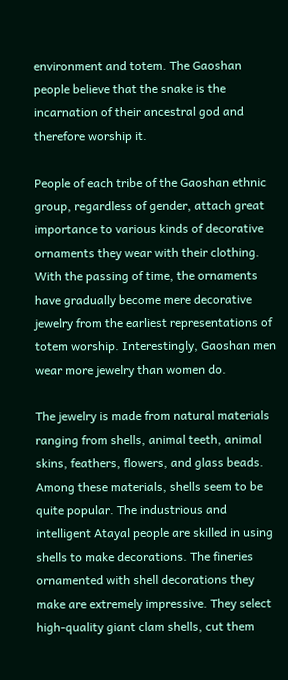environment and totem. The Gaoshan people believe that the snake is the incarnation of their ancestral god and therefore worship it.

People of each tribe of the Gaoshan ethnic group, regardless of gender, attach great importance to various kinds of decorative ornaments they wear with their clothing. With the passing of time, the ornaments have gradually become mere decorative jewelry from the earliest representations of totem worship. Interestingly, Gaoshan men wear more jewelry than women do.

The jewelry is made from natural materials ranging from shells, animal teeth, animal skins, feathers, flowers, and glass beads. Among these materials, shells seem to be quite popular. The industrious and intelligent Atayal people are skilled in using shells to make decorations. The fineries ornamented with shell decorations they make are extremely impressive. They select high-quality giant clam shells, cut them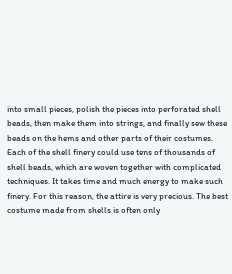into small pieces, polish the pieces into perforated shell beads, then make them into strings, and finally sew these beads on the hems and other parts of their costumes. Each of the shell finery could use tens of thousands of shell beads, which are woven together with complicated techniques. It takes time and much energy to make such finery. For this reason, the attire is very precious. The best costume made from shells is often only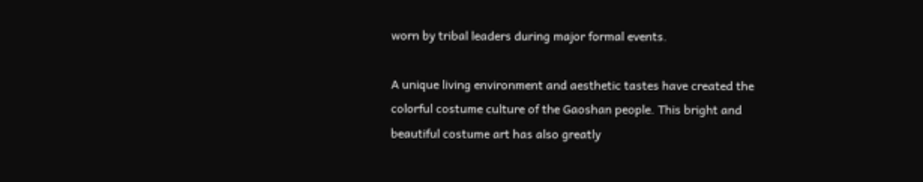worn by tribal leaders during major formal events.

A unique living environment and aesthetic tastes have created the colorful costume culture of the Gaoshan people. This bright and beautiful costume art has also greatly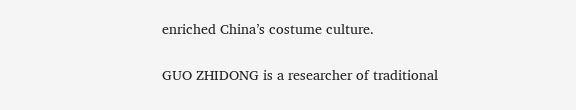enriched China’s costume culture.


GUO ZHIDONG is a researcher of traditional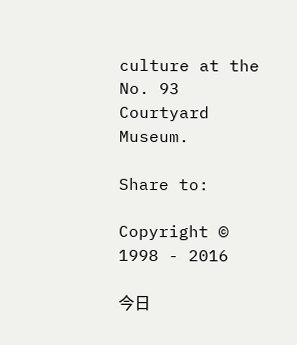culture at the No. 93 Courtyard Museum.

Share to:

Copyright © 1998 - 2016

今日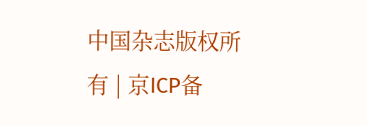中国杂志版权所有 | 京ICP备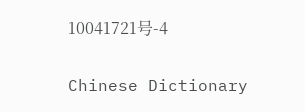10041721号-4

Chinese Dictionary